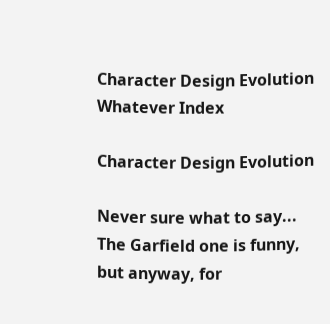Character Design Evolution
Whatever Index

Character Design Evolution

Never sure what to say... The Garfield one is funny, but anyway, for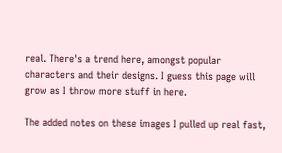real. There's a trend here, amongst popular characters and their designs. I guess this page will grow as I throw more stuff in here.

The added notes on these images I pulled up real fast,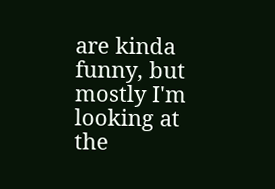are kinda funny, but mostly I'm looking at the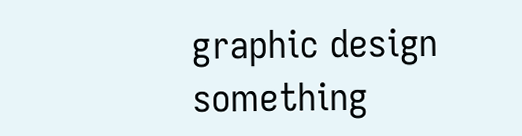graphic design something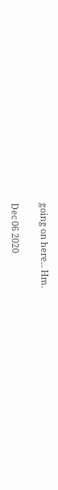going on here... Hm.

Dec 06 2020